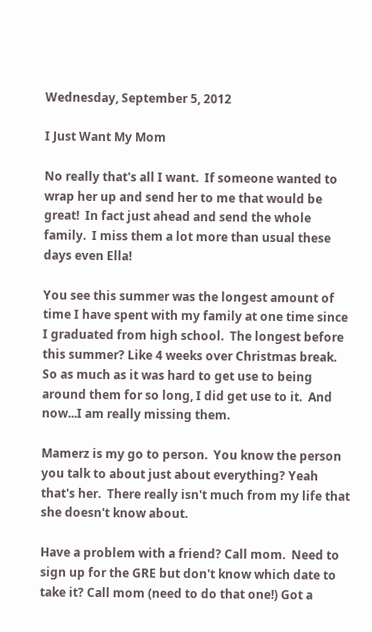Wednesday, September 5, 2012

I Just Want My Mom

No really that's all I want.  If someone wanted to wrap her up and send her to me that would be great!  In fact just ahead and send the whole family.  I miss them a lot more than usual these days even Ella!

You see this summer was the longest amount of time I have spent with my family at one time since I graduated from high school.  The longest before this summer? Like 4 weeks over Christmas break.  So as much as it was hard to get use to being around them for so long, I did get use to it.  And now...I am really missing them.

Mamerz is my go to person.  You know the person you talk to about just about everything? Yeah that's her.  There really isn't much from my life that she doesn't know about.

Have a problem with a friend? Call mom.  Need to sign up for the GRE but don't know which date to take it? Call mom (need to do that one!) Got a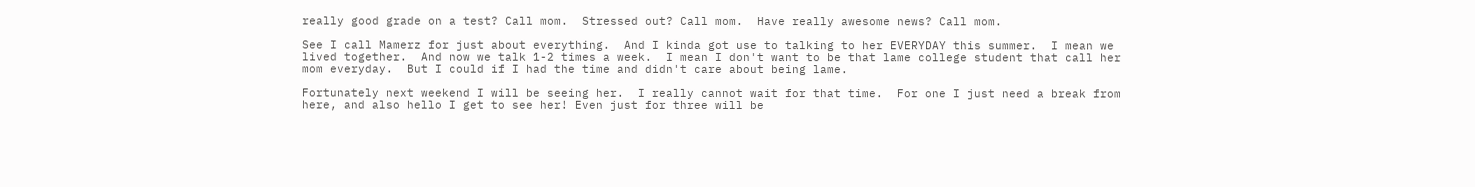really good grade on a test? Call mom.  Stressed out? Call mom.  Have really awesome news? Call mom.

See I call Mamerz for just about everything.  And I kinda got use to talking to her EVERYDAY this summer.  I mean we lived together.  And now we talk 1-2 times a week.  I mean I don't want to be that lame college student that call her mom everyday.  But I could if I had the time and didn't care about being lame.

Fortunately next weekend I will be seeing her.  I really cannot wait for that time.  For one I just need a break from here, and also hello I get to see her! Even just for three will be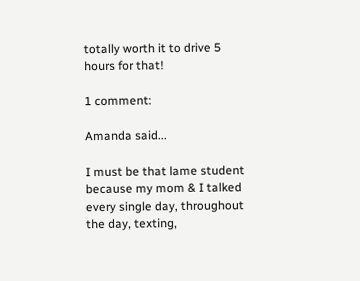totally worth it to drive 5 hours for that!

1 comment:

Amanda said...

I must be that lame student because my mom & I talked every single day, throughout the day, texting,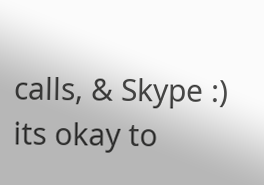calls, & Skype :) its okay to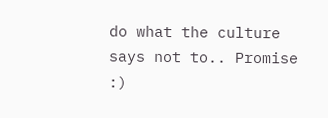do what the culture says not to.. Promise :)